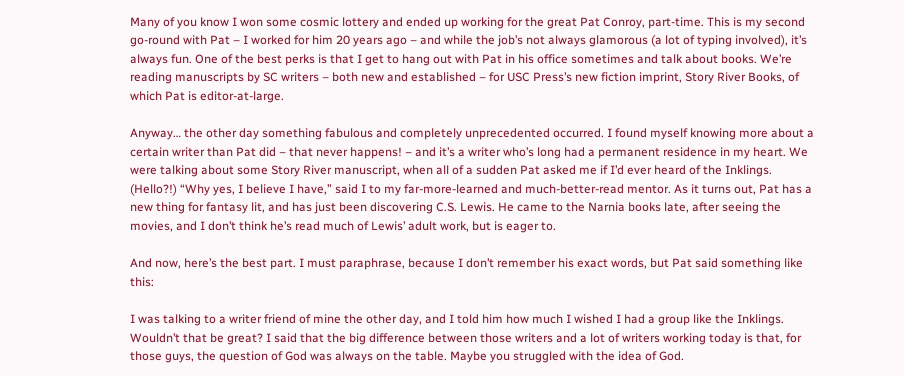Many of you know I won some cosmic lottery and ended up working for the great Pat Conroy, part-time. This is my second go-round with Pat – I worked for him 20 years ago – and while the job’s not always glamorous (a lot of typing involved), it’s always fun. One of the best perks is that I get to hang out with Pat in his office sometimes and talk about books. We’re reading manuscripts by SC writers – both new and established – for USC Press’s new fiction imprint, Story River Books, of which Pat is editor-at-large.

Anyway… the other day something fabulous and completely unprecedented occurred. I found myself knowing more about a certain writer than Pat did – that never happens! – and it’s a writer who’s long had a permanent residence in my heart. We were talking about some Story River manuscript, when all of a sudden Pat asked me if I’d ever heard of the Inklings. (Hello?!) “Why yes, I believe I have,” said I to my far-more-learned and much-better-read mentor. As it turns out, Pat has a new thing for fantasy lit, and has just been discovering C.S. Lewis. He came to the Narnia books late, after seeing the movies, and I don’t think he’s read much of Lewis’ adult work, but is eager to.

And now, here’s the best part. I must paraphrase, because I don’t remember his exact words, but Pat said something like this:

I was talking to a writer friend of mine the other day, and I told him how much I wished I had a group like the Inklings. Wouldn’t that be great? I said that the big difference between those writers and a lot of writers working today is that, for those guys, the question of God was always on the table. Maybe you struggled with the idea of God.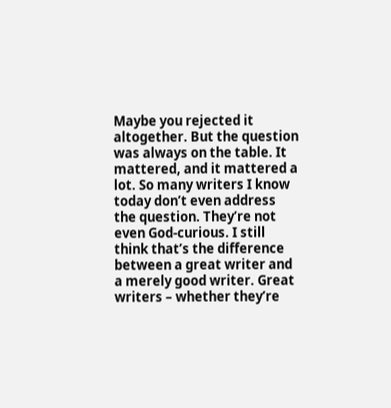Maybe you rejected it altogether. But the question was always on the table. It mattered, and it mattered a lot. So many writers I know today don’t even address the question. They’re not even God-curious. I still think that’s the difference between a great writer and a merely good writer. Great writers – whether they’re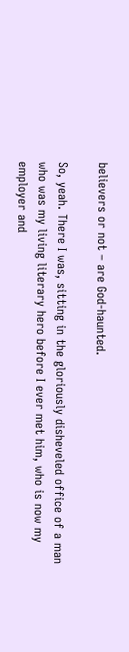believers or not – are God-haunted.

So, yeah. There I was, sitting in the gloriously disheveled office of a man who was my living literary hero before I ever met him, who is now my employer and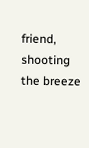friend, shooting the breeze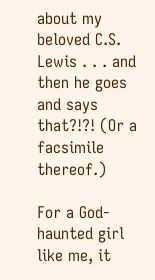about my beloved C.S. Lewis . . . and then he goes and says that?!?! (Or a facsimile thereof.)

For a God-haunted girl like me, it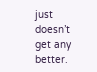just doesn’t get any better.